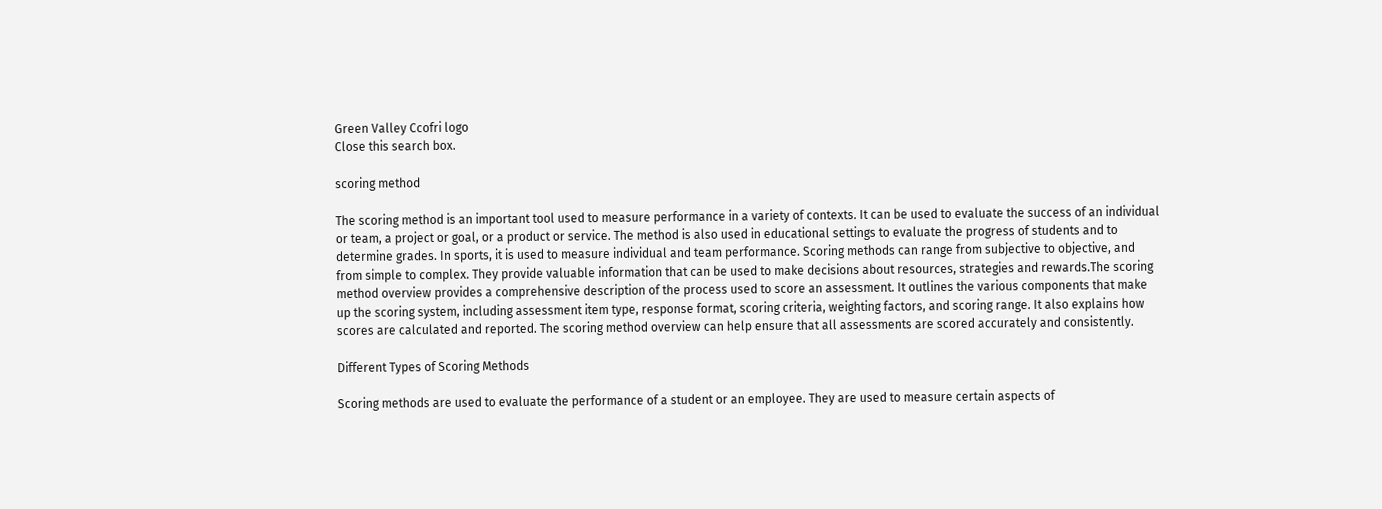Green Valley Ccofri logo
Close this search box.

scoring method

The scoring method is an important tool used to measure performance in a variety of contexts. It can be used to evaluate the success of an individual or team, a project or goal, or a product or service. The method is also used in educational settings to evaluate the progress of students and to determine grades. In sports, it is used to measure individual and team performance. Scoring methods can range from subjective to objective, and from simple to complex. They provide valuable information that can be used to make decisions about resources, strategies and rewards.The scoring method overview provides a comprehensive description of the process used to score an assessment. It outlines the various components that make up the scoring system, including assessment item type, response format, scoring criteria, weighting factors, and scoring range. It also explains how scores are calculated and reported. The scoring method overview can help ensure that all assessments are scored accurately and consistently.

Different Types of Scoring Methods

Scoring methods are used to evaluate the performance of a student or an employee. They are used to measure certain aspects of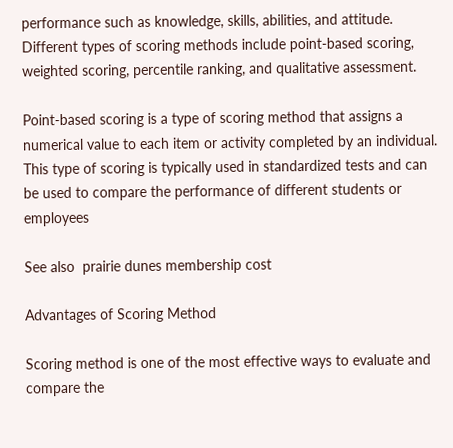performance such as knowledge, skills, abilities, and attitude. Different types of scoring methods include point-based scoring, weighted scoring, percentile ranking, and qualitative assessment.

Point-based scoring is a type of scoring method that assigns a numerical value to each item or activity completed by an individual. This type of scoring is typically used in standardized tests and can be used to compare the performance of different students or employees

See also  prairie dunes membership cost

Advantages of Scoring Method

Scoring method is one of the most effective ways to evaluate and compare the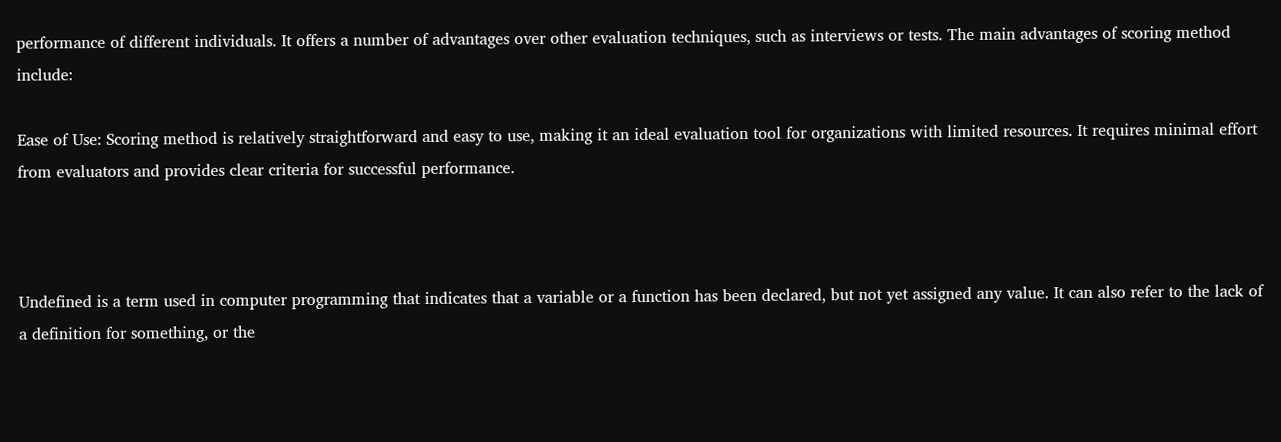performance of different individuals. It offers a number of advantages over other evaluation techniques, such as interviews or tests. The main advantages of scoring method include:

Ease of Use: Scoring method is relatively straightforward and easy to use, making it an ideal evaluation tool for organizations with limited resources. It requires minimal effort from evaluators and provides clear criteria for successful performance.



Undefined is a term used in computer programming that indicates that a variable or a function has been declared, but not yet assigned any value. It can also refer to the lack of a definition for something, or the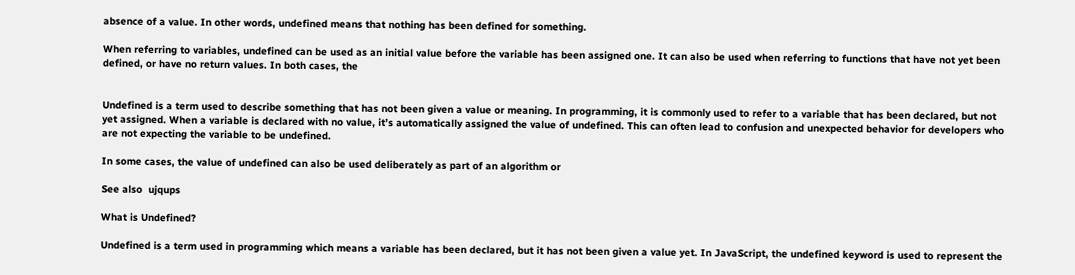absence of a value. In other words, undefined means that nothing has been defined for something.

When referring to variables, undefined can be used as an initial value before the variable has been assigned one. It can also be used when referring to functions that have not yet been defined, or have no return values. In both cases, the


Undefined is a term used to describe something that has not been given a value or meaning. In programming, it is commonly used to refer to a variable that has been declared, but not yet assigned. When a variable is declared with no value, it’s automatically assigned the value of undefined. This can often lead to confusion and unexpected behavior for developers who are not expecting the variable to be undefined.

In some cases, the value of undefined can also be used deliberately as part of an algorithm or

See also  ujqups

What is Undefined?

Undefined is a term used in programming which means a variable has been declared, but it has not been given a value yet. In JavaScript, the undefined keyword is used to represent the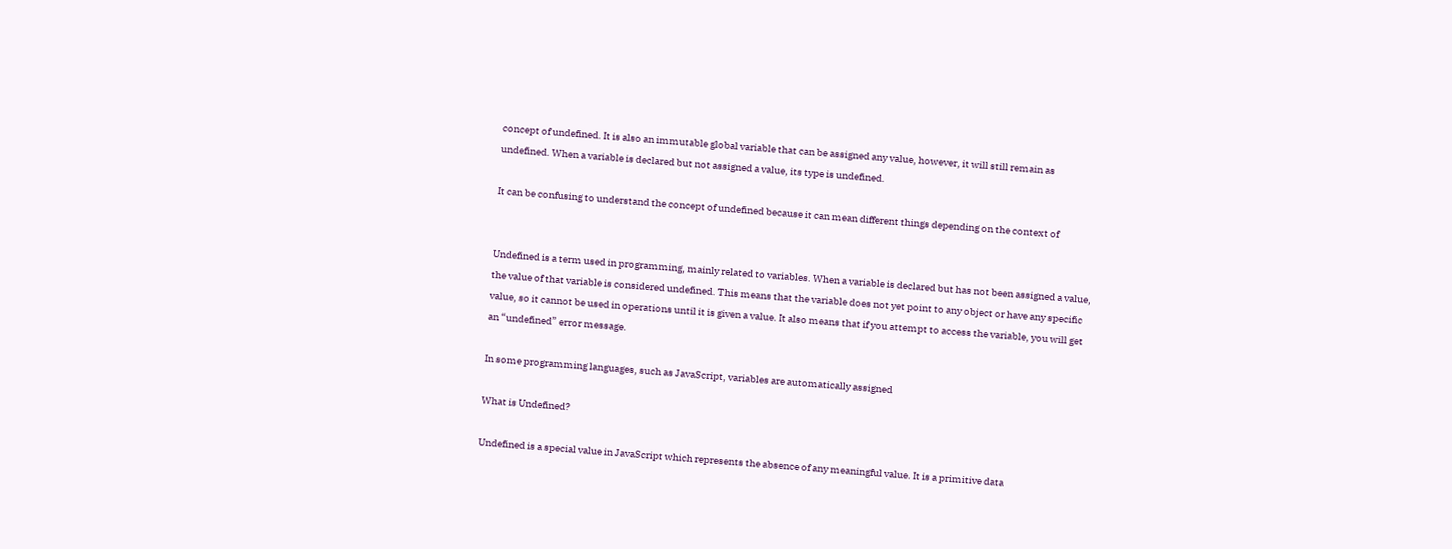concept of undefined. It is also an immutable global variable that can be assigned any value, however, it will still remain as undefined. When a variable is declared but not assigned a value, its type is undefined.

It can be confusing to understand the concept of undefined because it can mean different things depending on the context of


Undefined is a term used in programming, mainly related to variables. When a variable is declared but has not been assigned a value, the value of that variable is considered undefined. This means that the variable does not yet point to any object or have any specific value, so it cannot be used in operations until it is given a value. It also means that if you attempt to access the variable, you will get an “undefined” error message.

In some programming languages, such as JavaScript, variables are automatically assigned

What is Undefined?

Undefined is a special value in JavaScript which represents the absence of any meaningful value. It is a primitive data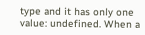type and it has only one value: undefined. When a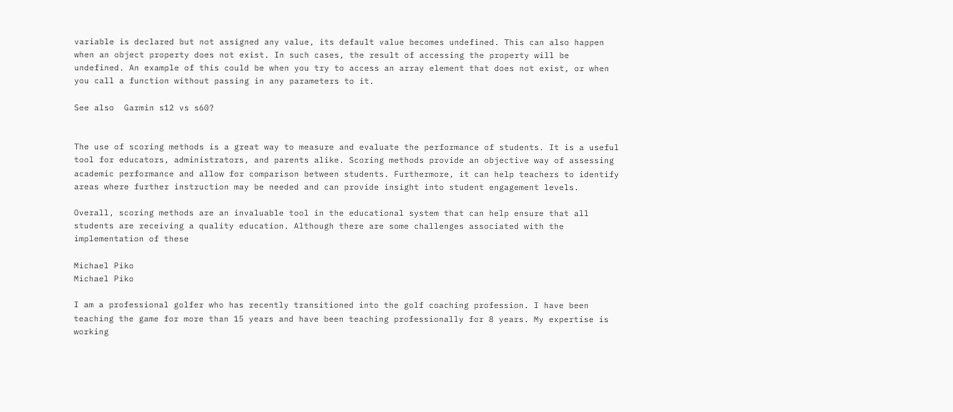variable is declared but not assigned any value, its default value becomes undefined. This can also happen when an object property does not exist. In such cases, the result of accessing the property will be undefined. An example of this could be when you try to access an array element that does not exist, or when you call a function without passing in any parameters to it.

See also  Garmin s12 vs s60?


The use of scoring methods is a great way to measure and evaluate the performance of students. It is a useful tool for educators, administrators, and parents alike. Scoring methods provide an objective way of assessing academic performance and allow for comparison between students. Furthermore, it can help teachers to identify areas where further instruction may be needed and can provide insight into student engagement levels.

Overall, scoring methods are an invaluable tool in the educational system that can help ensure that all students are receiving a quality education. Although there are some challenges associated with the implementation of these

Michael Piko
Michael Piko

I am a professional golfer who has recently transitioned into the golf coaching profession. I have been teaching the game for more than 15 years and have been teaching professionally for 8 years. My expertise is working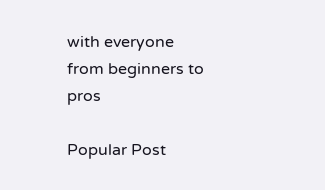with everyone from beginners to pros

Popular Post